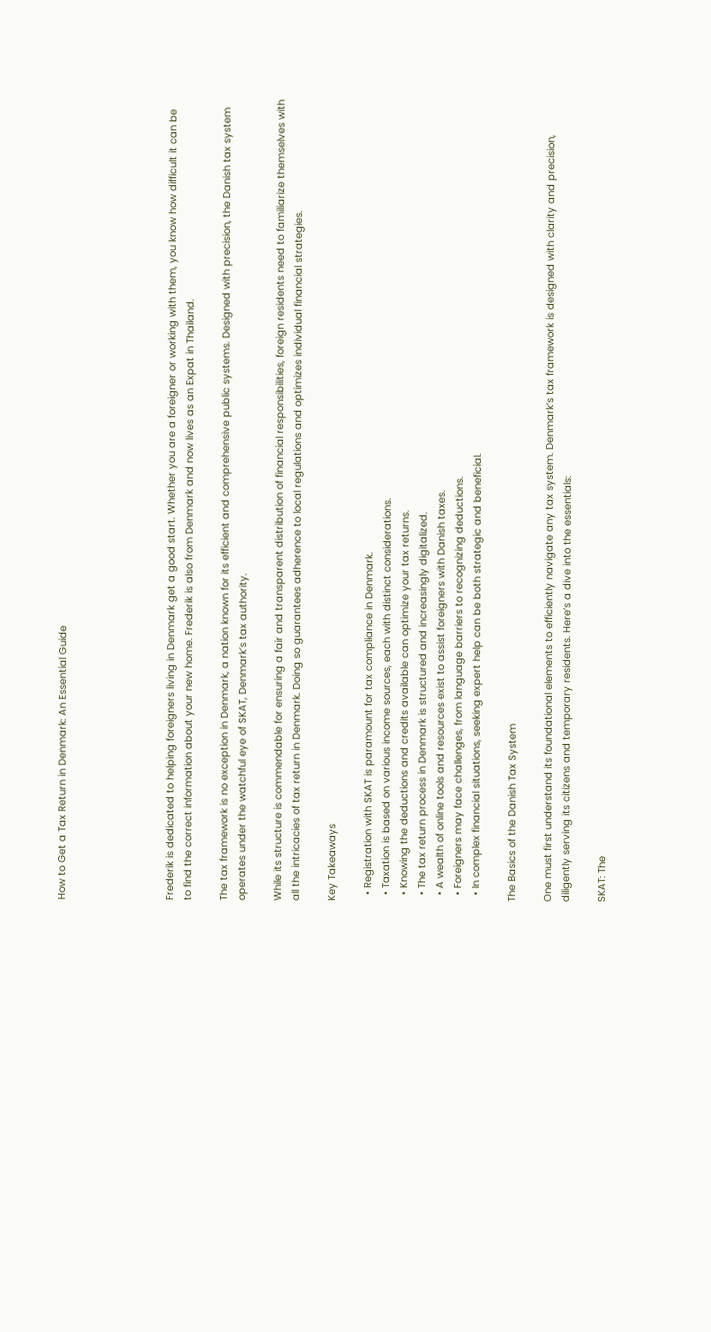How to Get a Tax Return in Denmark: An Essential Guide





Frederik is dedicated to helping foreigners living in Denmark get a good start. Whether you are a foreigner or working with them, you know how difficult it can be to find the correct information about your new home. Frederik is also from Denmark and now lives as an Expat in Thailand.

The tax framework is no exception in Denmark, a nation known for its efficient and comprehensive public systems. Designed with precision, the Danish tax system operates under the watchful eye of SKAT, Denmark’s tax authority.

While its structure is commendable for ensuring a fair and transparent distribution of financial responsibilities, foreign residents need to familiarize themselves with all the intricacies of tax return in Denmark. Doing so guarantees adherence to local regulations and optimizes individual financial strategies.

Key Takeaways

  • Registration with SKAT is paramount for tax compliance in Denmark.
  • Taxation is based on various income sources, each with distinct considerations.
  • Knowing the deductions and credits available can optimize your tax returns.
  • The tax return process in Denmark is structured and increasingly digitalized.
  • A wealth of online tools and resources exist to assist foreigners with Danish taxes.
  • Foreigners may face challenges, from language barriers to recognizing deductions.
  • In complex financial situations, seeking expert help can be both strategic and beneficial.

The Basics of the Danish Tax System

One must first understand its foundational elements to efficiently navigate any tax system. Denmark’s tax framework is designed with clarity and precision, diligently serving its citizens and temporary residents. Here’s a dive into the essentials:

SKAT: The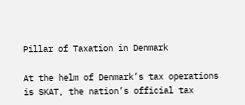Pillar of Taxation in Denmark

At the helm of Denmark’s tax operations is SKAT, the nation’s official tax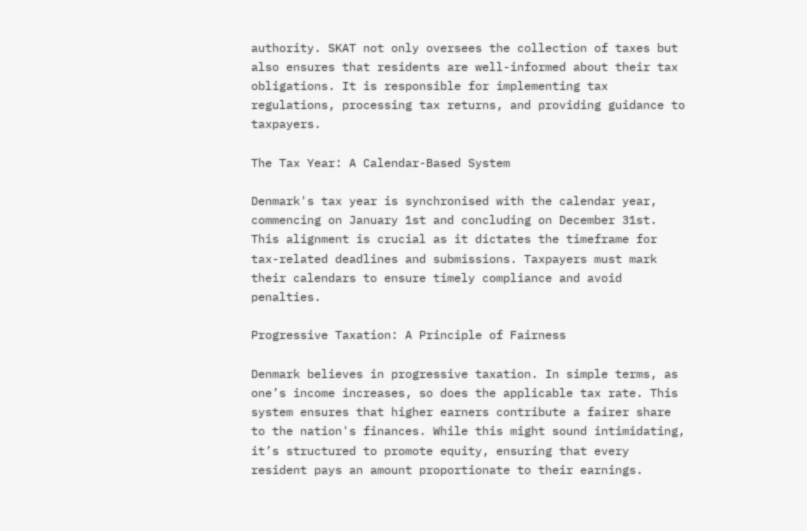authority. SKAT not only oversees the collection of taxes but also ensures that residents are well-informed about their tax obligations. It is responsible for implementing tax regulations, processing tax returns, and providing guidance to taxpayers.

The Tax Year: A Calendar-Based System

Denmark's tax year is synchronised with the calendar year, commencing on January 1st and concluding on December 31st. This alignment is crucial as it dictates the timeframe for tax-related deadlines and submissions. Taxpayers must mark their calendars to ensure timely compliance and avoid penalties.

Progressive Taxation: A Principle of Fairness

Denmark believes in progressive taxation. In simple terms, as one’s income increases, so does the applicable tax rate. This system ensures that higher earners contribute a fairer share to the nation's finances. While this might sound intimidating, it’s structured to promote equity, ensuring that every resident pays an amount proportionate to their earnings.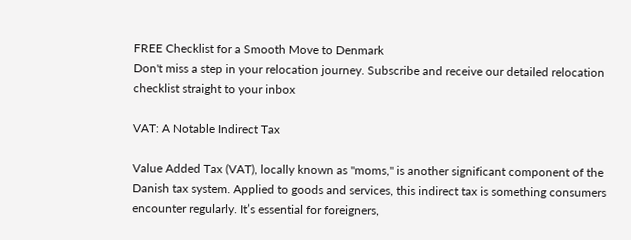FREE Checklist for a Smooth Move to Denmark
Don't miss a step in your relocation journey. Subscribe and receive our detailed relocation checklist straight to your inbox

VAT: A Notable Indirect Tax

Value Added Tax (VAT), locally known as "moms," is another significant component of the Danish tax system. Applied to goods and services, this indirect tax is something consumers encounter regularly. It’s essential for foreigners,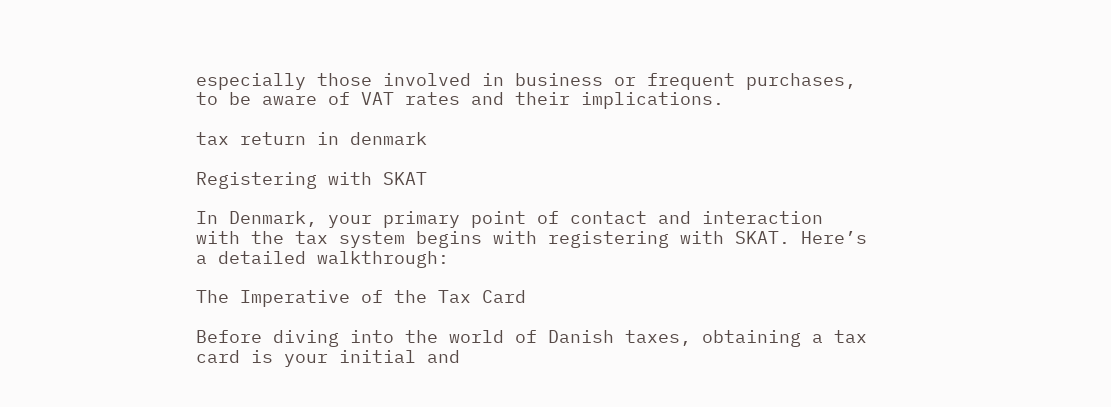especially those involved in business or frequent purchases, to be aware of VAT rates and their implications.

tax return in denmark

Registering with SKAT

In Denmark, your primary point of contact and interaction with the tax system begins with registering with SKAT. Here’s a detailed walkthrough:

The Imperative of the Tax Card

Before diving into the world of Danish taxes, obtaining a tax card is your initial and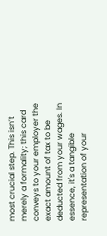most crucial step. This isn’t merely a formality; this card conveys to your employer the exact amount of tax to be deducted from your wages. In essence, it's a tangible representation of your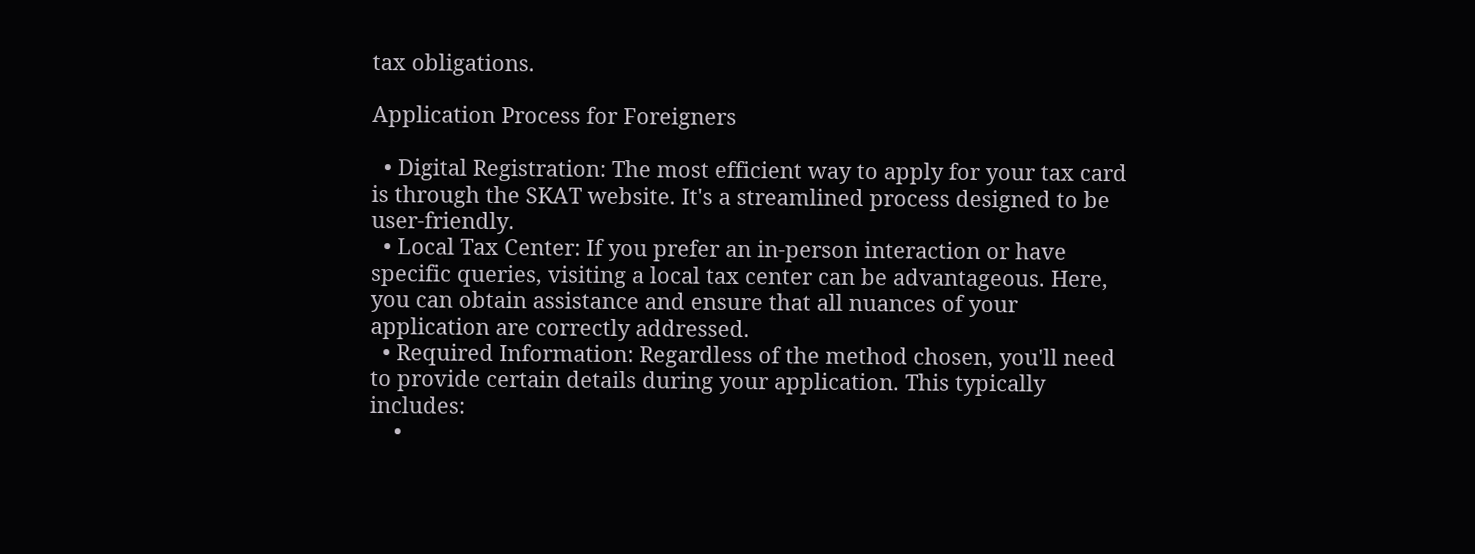tax obligations.

Application Process for Foreigners

  • Digital Registration: The most efficient way to apply for your tax card is through the SKAT website. It's a streamlined process designed to be user-friendly.
  • Local Tax Center: If you prefer an in-person interaction or have specific queries, visiting a local tax center can be advantageous. Here, you can obtain assistance and ensure that all nuances of your application are correctly addressed.
  • Required Information: Regardless of the method chosen, you'll need to provide certain details during your application. This typically includes:
    •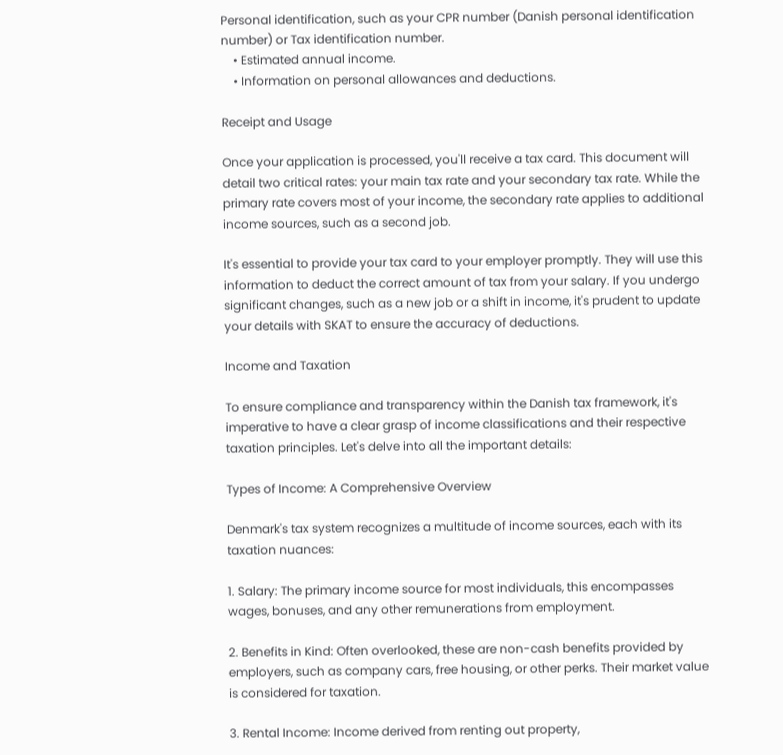Personal identification, such as your CPR number (Danish personal identification number) or Tax identification number.
    • Estimated annual income.
    • Information on personal allowances and deductions.

Receipt and Usage

Once your application is processed, you'll receive a tax card. This document will detail two critical rates: your main tax rate and your secondary tax rate. While the primary rate covers most of your income, the secondary rate applies to additional income sources, such as a second job.

It's essential to provide your tax card to your employer promptly. They will use this information to deduct the correct amount of tax from your salary. If you undergo significant changes, such as a new job or a shift in income, it's prudent to update your details with SKAT to ensure the accuracy of deductions.

Income and Taxation

To ensure compliance and transparency within the Danish tax framework, it's imperative to have a clear grasp of income classifications and their respective taxation principles. Let's delve into all the important details:

Types of Income: A Comprehensive Overview

Denmark's tax system recognizes a multitude of income sources, each with its taxation nuances:

1. Salary: The primary income source for most individuals, this encompasses wages, bonuses, and any other remunerations from employment.

2. Benefits in Kind: Often overlooked, these are non-cash benefits provided by employers, such as company cars, free housing, or other perks. Their market value is considered for taxation.

3. Rental Income: Income derived from renting out property,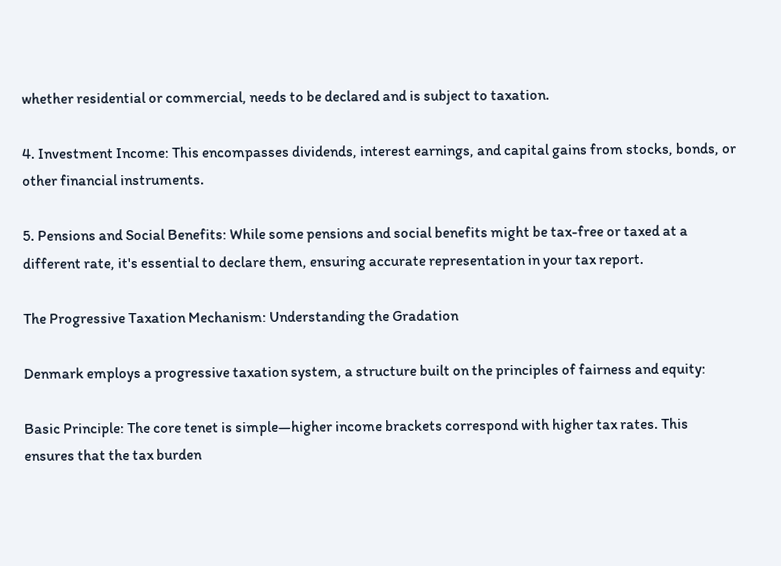whether residential or commercial, needs to be declared and is subject to taxation.

4. Investment Income: This encompasses dividends, interest earnings, and capital gains from stocks, bonds, or other financial instruments.

5. Pensions and Social Benefits: While some pensions and social benefits might be tax-free or taxed at a different rate, it's essential to declare them, ensuring accurate representation in your tax report.

The Progressive Taxation Mechanism: Understanding the Gradation

Denmark employs a progressive taxation system, a structure built on the principles of fairness and equity:

Basic Principle: The core tenet is simple—higher income brackets correspond with higher tax rates. This ensures that the tax burden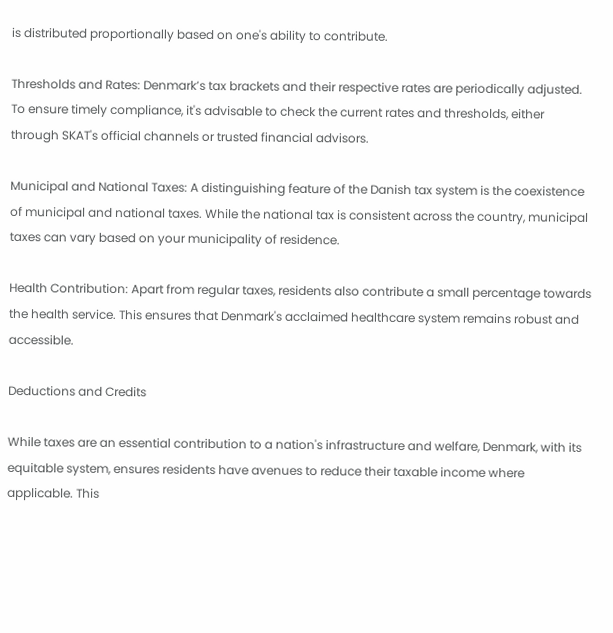is distributed proportionally based on one's ability to contribute.

Thresholds and Rates: Denmark’s tax brackets and their respective rates are periodically adjusted. To ensure timely compliance, it's advisable to check the current rates and thresholds, either through SKAT's official channels or trusted financial advisors.

Municipal and National Taxes: A distinguishing feature of the Danish tax system is the coexistence of municipal and national taxes. While the national tax is consistent across the country, municipal taxes can vary based on your municipality of residence.

Health Contribution: Apart from regular taxes, residents also contribute a small percentage towards the health service. This ensures that Denmark's acclaimed healthcare system remains robust and accessible.

Deductions and Credits

While taxes are an essential contribution to a nation's infrastructure and welfare, Denmark, with its equitable system, ensures residents have avenues to reduce their taxable income where applicable. This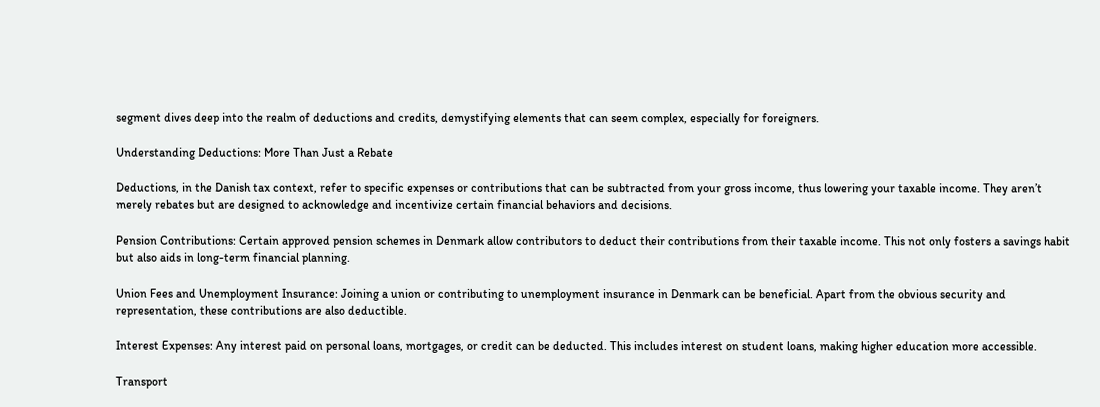segment dives deep into the realm of deductions and credits, demystifying elements that can seem complex, especially for foreigners.

Understanding Deductions: More Than Just a Rebate

Deductions, in the Danish tax context, refer to specific expenses or contributions that can be subtracted from your gross income, thus lowering your taxable income. They aren’t merely rebates but are designed to acknowledge and incentivize certain financial behaviors and decisions.

Pension Contributions: Certain approved pension schemes in Denmark allow contributors to deduct their contributions from their taxable income. This not only fosters a savings habit but also aids in long-term financial planning.

Union Fees and Unemployment Insurance: Joining a union or contributing to unemployment insurance in Denmark can be beneficial. Apart from the obvious security and representation, these contributions are also deductible.

Interest Expenses: Any interest paid on personal loans, mortgages, or credit can be deducted. This includes interest on student loans, making higher education more accessible.

Transport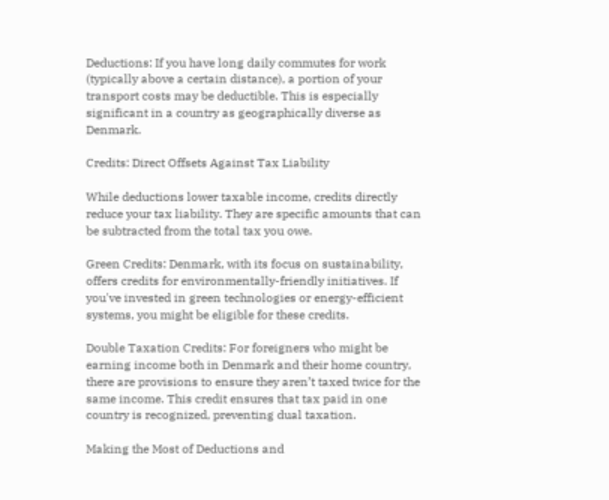Deductions: If you have long daily commutes for work (typically above a certain distance), a portion of your transport costs may be deductible. This is especially significant in a country as geographically diverse as Denmark.

Credits: Direct Offsets Against Tax Liability

While deductions lower taxable income, credits directly reduce your tax liability. They are specific amounts that can be subtracted from the total tax you owe.

Green Credits: Denmark, with its focus on sustainability, offers credits for environmentally-friendly initiatives. If you've invested in green technologies or energy-efficient systems, you might be eligible for these credits.

Double Taxation Credits: For foreigners who might be earning income both in Denmark and their home country, there are provisions to ensure they aren’t taxed twice for the same income. This credit ensures that tax paid in one country is recognized, preventing dual taxation.

Making the Most of Deductions and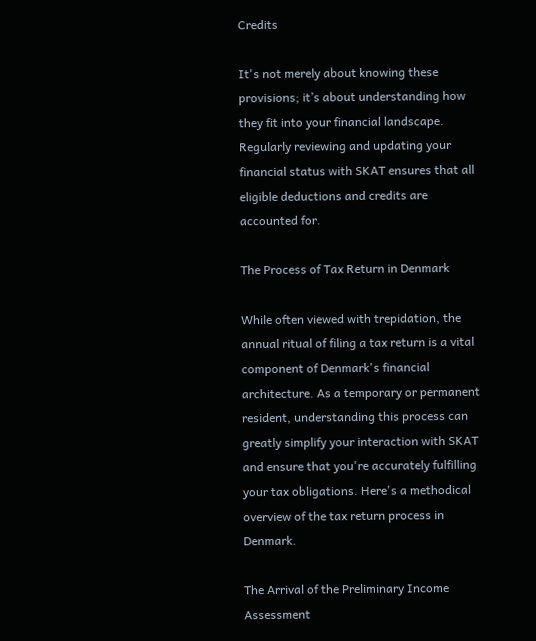Credits

It's not merely about knowing these provisions; it’s about understanding how they fit into your financial landscape. Regularly reviewing and updating your financial status with SKAT ensures that all eligible deductions and credits are accounted for.

The Process of Tax Return in Denmark

While often viewed with trepidation, the annual ritual of filing a tax return is a vital component of Denmark's financial architecture. As a temporary or permanent resident, understanding this process can greatly simplify your interaction with SKAT and ensure that you're accurately fulfilling your tax obligations. Here's a methodical overview of the tax return process in Denmark.

The Arrival of the Preliminary Income Assessment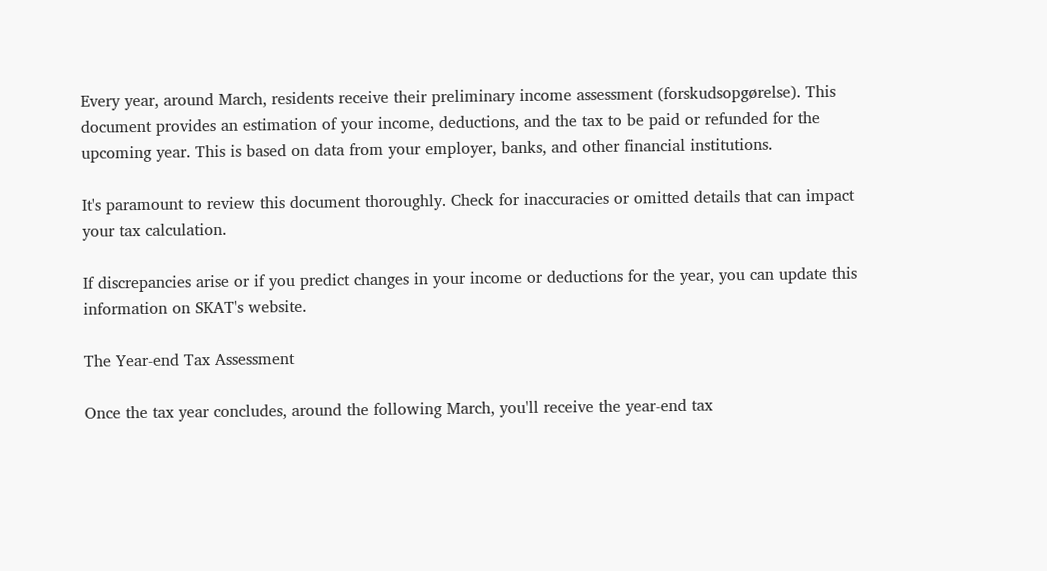Every year, around March, residents receive their preliminary income assessment (forskudsopgørelse). This document provides an estimation of your income, deductions, and the tax to be paid or refunded for the upcoming year. This is based on data from your employer, banks, and other financial institutions.

It's paramount to review this document thoroughly. Check for inaccuracies or omitted details that can impact your tax calculation.

If discrepancies arise or if you predict changes in your income or deductions for the year, you can update this information on SKAT's website.

The Year-end Tax Assessment

Once the tax year concludes, around the following March, you'll receive the year-end tax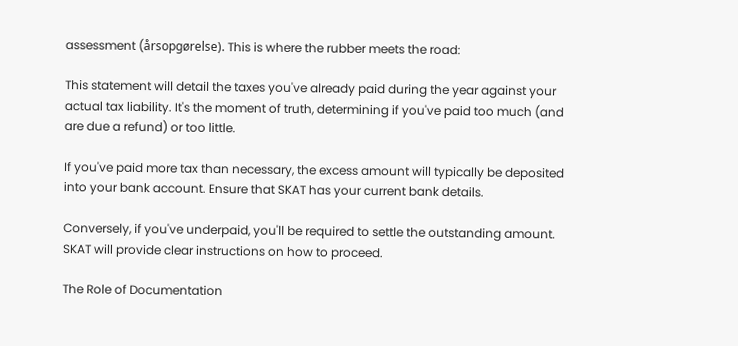assessment (årsopgørelse). This is where the rubber meets the road:

This statement will detail the taxes you've already paid during the year against your actual tax liability. It's the moment of truth, determining if you've paid too much (and are due a refund) or too little.

If you've paid more tax than necessary, the excess amount will typically be deposited into your bank account. Ensure that SKAT has your current bank details.

Conversely, if you've underpaid, you'll be required to settle the outstanding amount. SKAT will provide clear instructions on how to proceed.

The Role of Documentation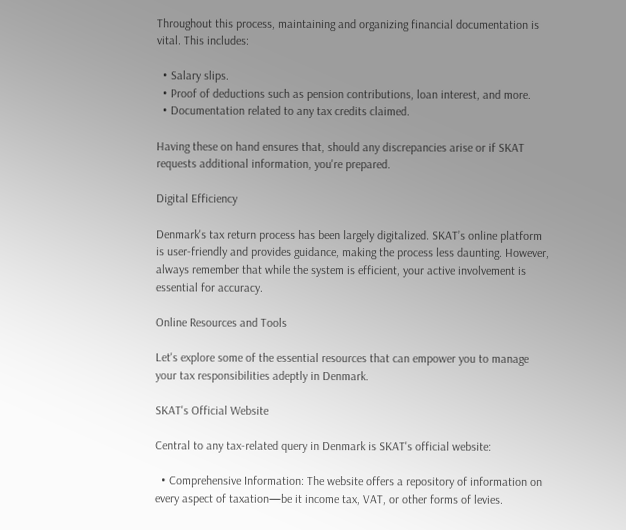Throughout this process, maintaining and organizing financial documentation is vital. This includes:

  • Salary slips.
  • Proof of deductions such as pension contributions, loan interest, and more.
  • Documentation related to any tax credits claimed.

Having these on hand ensures that, should any discrepancies arise or if SKAT requests additional information, you're prepared.

Digital Efficiency

Denmark's tax return process has been largely digitalized. SKAT’s online platform is user-friendly and provides guidance, making the process less daunting. However, always remember that while the system is efficient, your active involvement is essential for accuracy.

Online Resources and Tools

Let's explore some of the essential resources that can empower you to manage your tax responsibilities adeptly in Denmark.

SKAT's Official Website

Central to any tax-related query in Denmark is SKAT's official website:

  • Comprehensive Information: The website offers a repository of information on every aspect of taxation—be it income tax, VAT, or other forms of levies.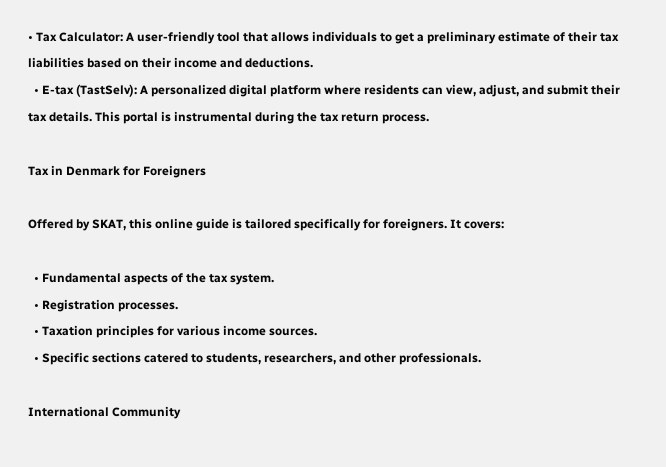• Tax Calculator: A user-friendly tool that allows individuals to get a preliminary estimate of their tax liabilities based on their income and deductions.
  • E-tax (TastSelv): A personalized digital platform where residents can view, adjust, and submit their tax details. This portal is instrumental during the tax return process.

Tax in Denmark for Foreigners

Offered by SKAT, this online guide is tailored specifically for foreigners. It covers:

  • Fundamental aspects of the tax system.
  • Registration processes.
  • Taxation principles for various income sources.
  • Specific sections catered to students, researchers, and other professionals.

International Community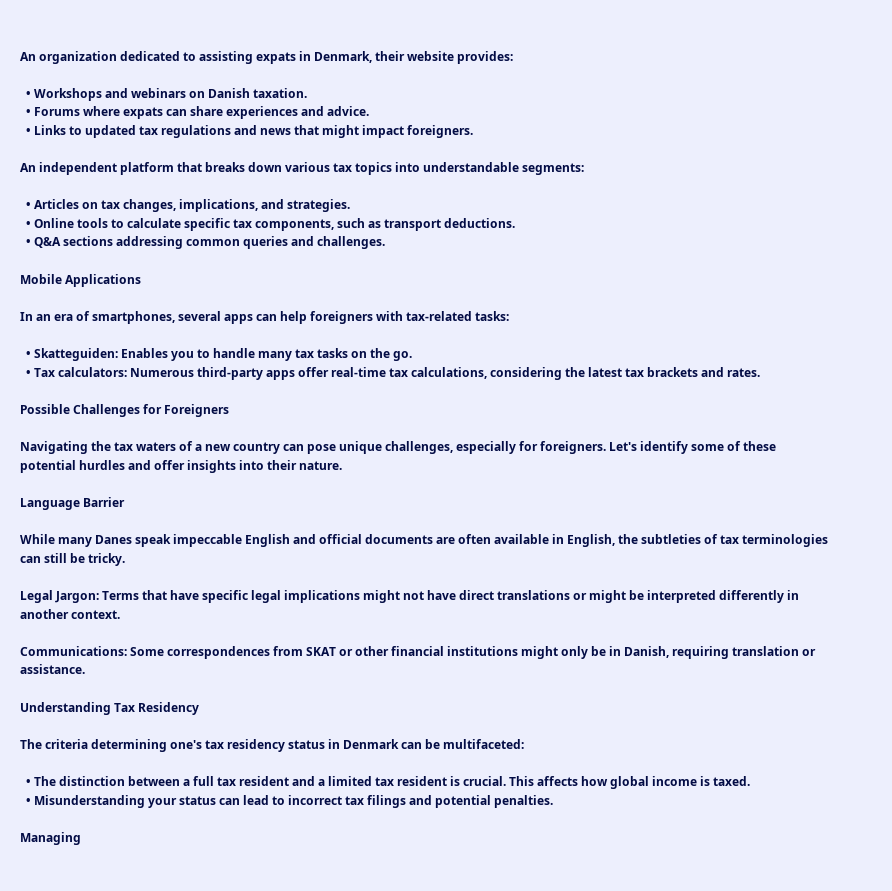An organization dedicated to assisting expats in Denmark, their website provides:

  • Workshops and webinars on Danish taxation.
  • Forums where expats can share experiences and advice.
  • Links to updated tax regulations and news that might impact foreigners.

An independent platform that breaks down various tax topics into understandable segments:

  • Articles on tax changes, implications, and strategies.
  • Online tools to calculate specific tax components, such as transport deductions.
  • Q&A sections addressing common queries and challenges.

Mobile Applications

In an era of smartphones, several apps can help foreigners with tax-related tasks:

  • Skatteguiden: Enables you to handle many tax tasks on the go.
  • Tax calculators: Numerous third-party apps offer real-time tax calculations, considering the latest tax brackets and rates.

Possible Challenges for Foreigners

Navigating the tax waters of a new country can pose unique challenges, especially for foreigners. Let's identify some of these potential hurdles and offer insights into their nature.

Language Barrier

While many Danes speak impeccable English and official documents are often available in English, the subtleties of tax terminologies can still be tricky.

Legal Jargon: Terms that have specific legal implications might not have direct translations or might be interpreted differently in another context.

Communications: Some correspondences from SKAT or other financial institutions might only be in Danish, requiring translation or assistance.

Understanding Tax Residency

The criteria determining one's tax residency status in Denmark can be multifaceted:

  • The distinction between a full tax resident and a limited tax resident is crucial. This affects how global income is taxed.
  • Misunderstanding your status can lead to incorrect tax filings and potential penalties.

Managing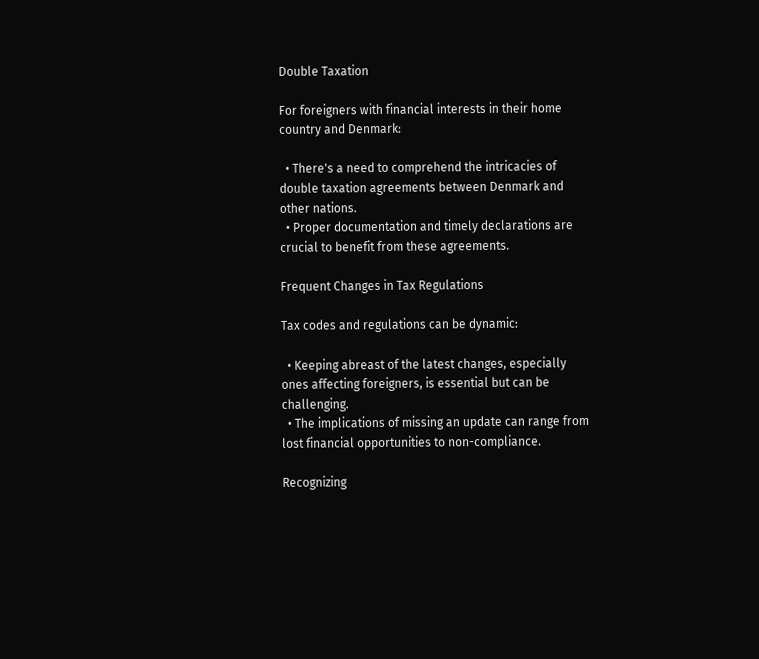Double Taxation

For foreigners with financial interests in their home country and Denmark:

  • There's a need to comprehend the intricacies of double taxation agreements between Denmark and other nations.
  • Proper documentation and timely declarations are crucial to benefit from these agreements.

Frequent Changes in Tax Regulations

Tax codes and regulations can be dynamic:

  • Keeping abreast of the latest changes, especially ones affecting foreigners, is essential but can be challenging.
  • The implications of missing an update can range from lost financial opportunities to non-compliance.

Recognizing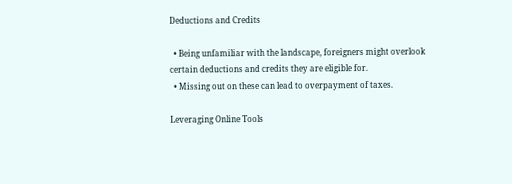Deductions and Credits

  • Being unfamiliar with the landscape, foreigners might overlook certain deductions and credits they are eligible for.
  • Missing out on these can lead to overpayment of taxes.

Leveraging Online Tools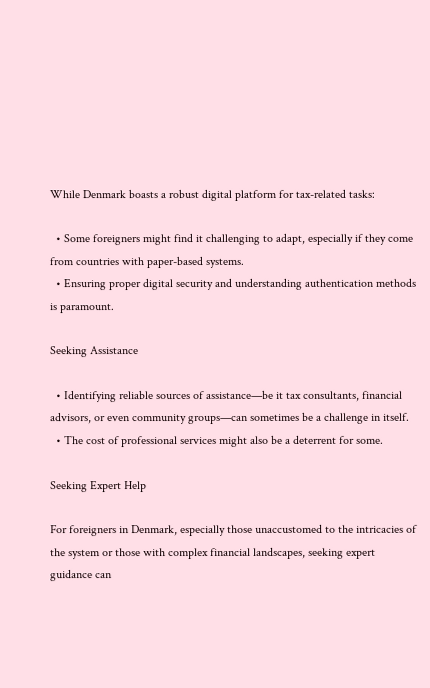While Denmark boasts a robust digital platform for tax-related tasks:

  • Some foreigners might find it challenging to adapt, especially if they come from countries with paper-based systems.
  • Ensuring proper digital security and understanding authentication methods is paramount.

Seeking Assistance

  • Identifying reliable sources of assistance—be it tax consultants, financial advisors, or even community groups—can sometimes be a challenge in itself.
  • The cost of professional services might also be a deterrent for some.

Seeking Expert Help

For foreigners in Denmark, especially those unaccustomed to the intricacies of the system or those with complex financial landscapes, seeking expert guidance can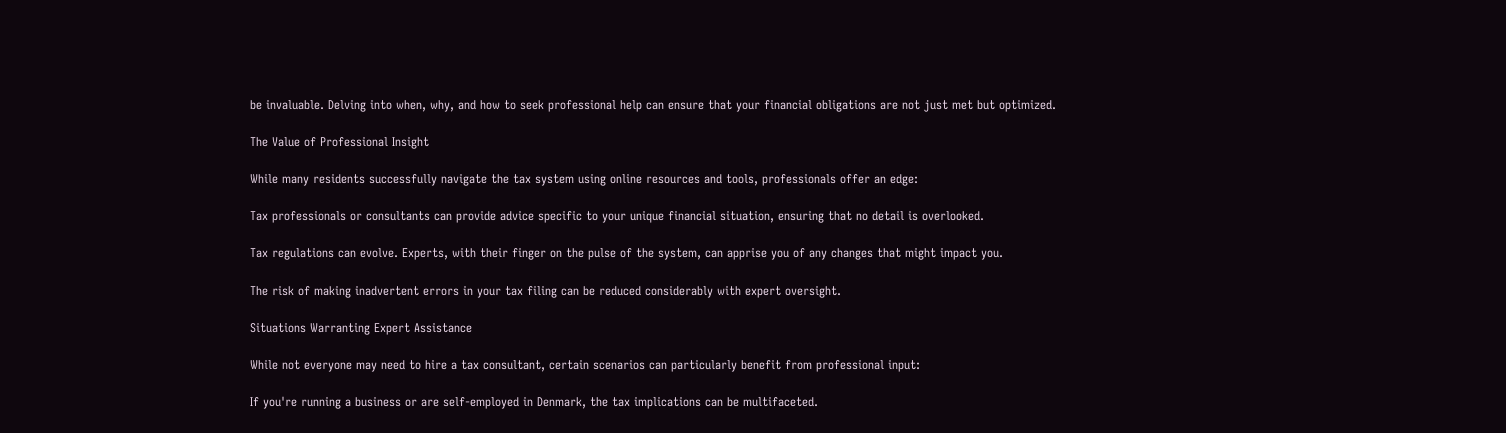be invaluable. Delving into when, why, and how to seek professional help can ensure that your financial obligations are not just met but optimized.

The Value of Professional Insight

While many residents successfully navigate the tax system using online resources and tools, professionals offer an edge:

Tax professionals or consultants can provide advice specific to your unique financial situation, ensuring that no detail is overlooked.

Tax regulations can evolve. Experts, with their finger on the pulse of the system, can apprise you of any changes that might impact you.

The risk of making inadvertent errors in your tax filing can be reduced considerably with expert oversight.

Situations Warranting Expert Assistance

While not everyone may need to hire a tax consultant, certain scenarios can particularly benefit from professional input:

If you're running a business or are self-employed in Denmark, the tax implications can be multifaceted.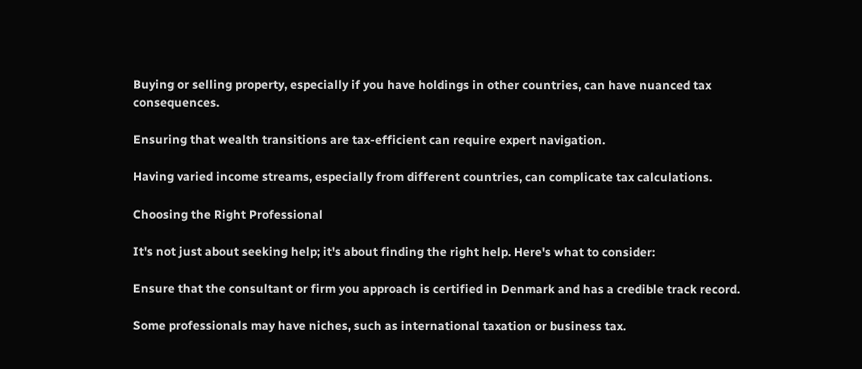Buying or selling property, especially if you have holdings in other countries, can have nuanced tax consequences.

Ensuring that wealth transitions are tax-efficient can require expert navigation.

Having varied income streams, especially from different countries, can complicate tax calculations.

Choosing the Right Professional

It's not just about seeking help; it's about finding the right help. Here's what to consider:

Ensure that the consultant or firm you approach is certified in Denmark and has a credible track record.

Some professionals may have niches, such as international taxation or business tax.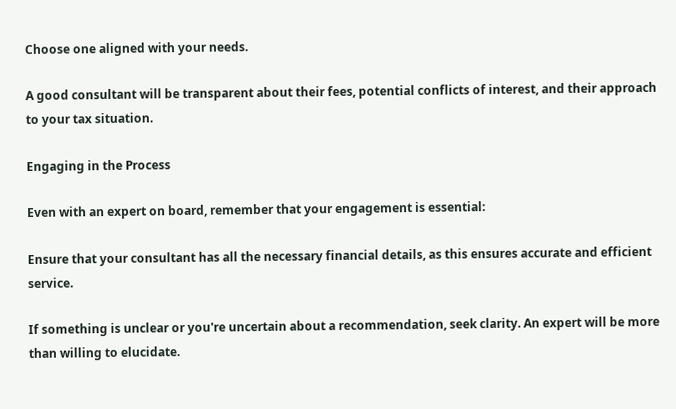Choose one aligned with your needs.

A good consultant will be transparent about their fees, potential conflicts of interest, and their approach to your tax situation.

Engaging in the Process

Even with an expert on board, remember that your engagement is essential:

Ensure that your consultant has all the necessary financial details, as this ensures accurate and efficient service.

If something is unclear or you're uncertain about a recommendation, seek clarity. An expert will be more than willing to elucidate.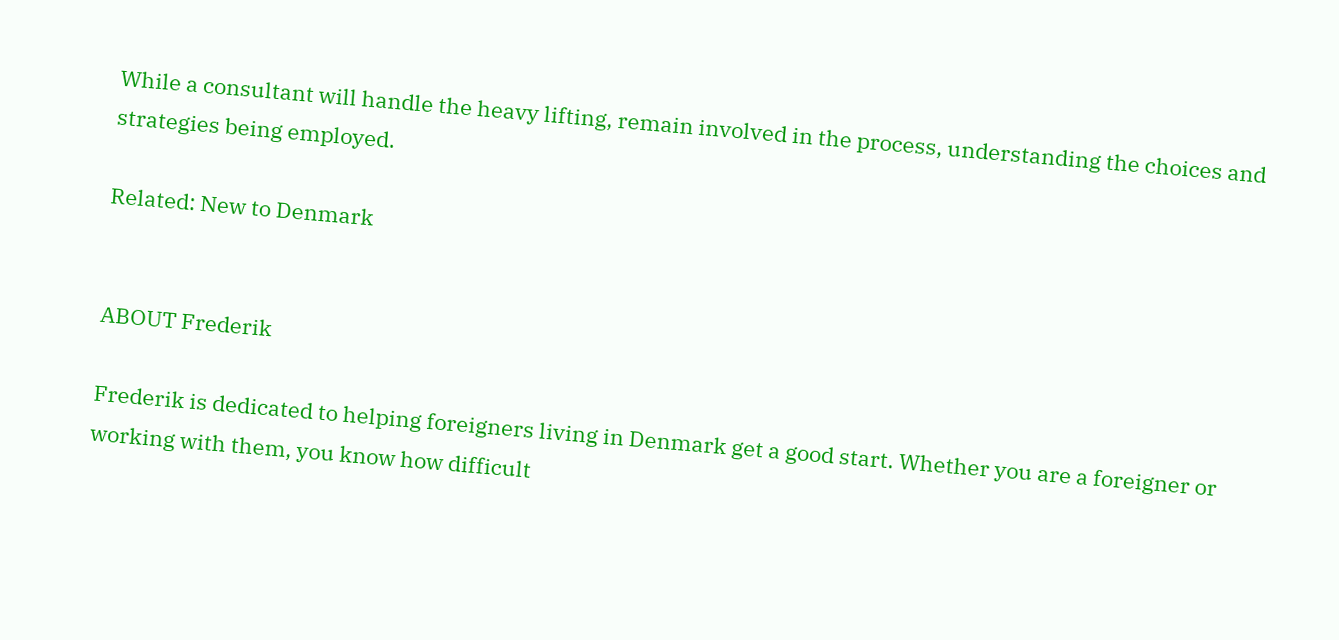While a consultant will handle the heavy lifting, remain involved in the process, understanding the choices and strategies being employed.

Related: New to Denmark


ABOUT Frederik

Frederik is dedicated to helping foreigners living in Denmark get a good start. Whether you are a foreigner or working with them, you know how difficult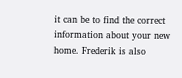it can be to find the correct information about your new home. Frederik is also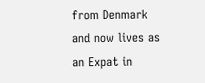from Denmark and now lives as an Expat in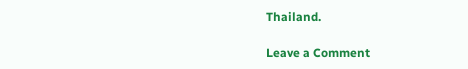Thailand.

Leave a Comment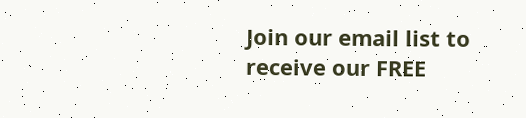Join our email list to receive our FREE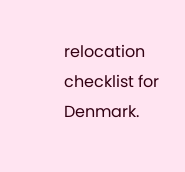relocation checklist for Denmark.